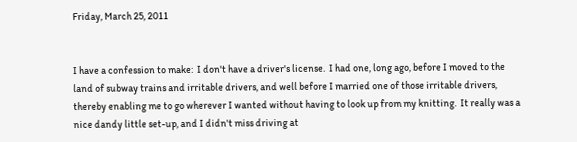Friday, March 25, 2011


I have a confession to make:  I don't have a driver's license.  I had one, long ago, before I moved to the land of subway trains and irritable drivers, and well before I married one of those irritable drivers, thereby enabling me to go wherever I wanted without having to look up from my knitting.  It really was a nice dandy little set-up, and I didn't miss driving at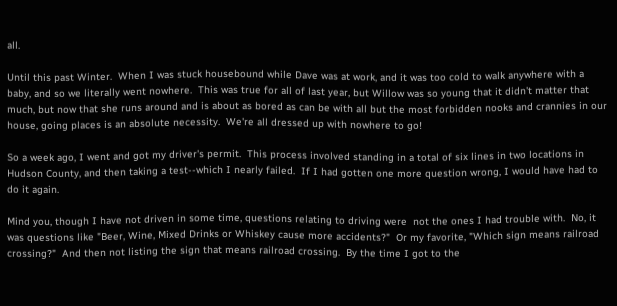all.

Until this past Winter.  When I was stuck housebound while Dave was at work, and it was too cold to walk anywhere with a baby, and so we literally went nowhere.  This was true for all of last year, but Willow was so young that it didn't matter that much, but now that she runs around and is about as bored as can be with all but the most forbidden nooks and crannies in our house, going places is an absolute necessity.  We're all dressed up with nowhere to go!

So a week ago, I went and got my driver's permit.  This process involved standing in a total of six lines in two locations in Hudson County, and then taking a test--which I nearly failed.  If I had gotten one more question wrong, I would have had to do it again.

Mind you, though I have not driven in some time, questions relating to driving were  not the ones I had trouble with.  No, it was questions like "Beer, Wine, Mixed Drinks or Whiskey cause more accidents?"  Or my favorite, "Which sign means railroad crossing?"  And then not listing the sign that means railroad crossing.  By the time I got to the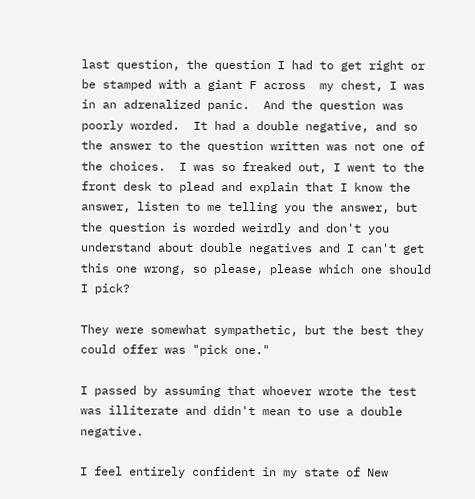last question, the question I had to get right or be stamped with a giant F across  my chest, I was in an adrenalized panic.  And the question was poorly worded.  It had a double negative, and so the answer to the question written was not one of the choices.  I was so freaked out, I went to the front desk to plead and explain that I know the answer, listen to me telling you the answer, but the question is worded weirdly and don't you understand about double negatives and I can't get this one wrong, so please, please which one should I pick?

They were somewhat sympathetic, but the best they could offer was "pick one."

I passed by assuming that whoever wrote the test was illiterate and didn't mean to use a double negative.

I feel entirely confident in my state of New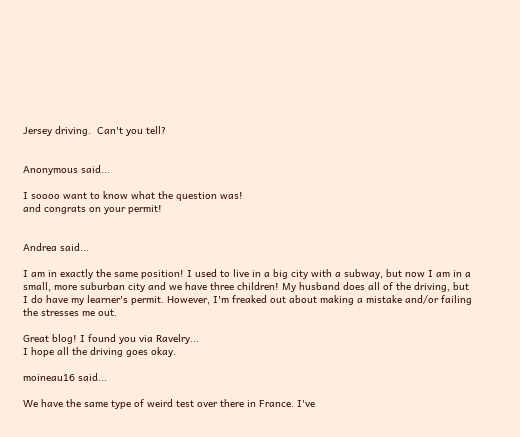Jersey driving.  Can't you tell?


Anonymous said...

I soooo want to know what the question was!
and congrats on your permit!


Andrea said...

I am in exactly the same position! I used to live in a big city with a subway, but now I am in a small, more suburban city and we have three children! My husband does all of the driving, but I do have my learner's permit. However, I'm freaked out about making a mistake and/or failing the stresses me out.

Great blog! I found you via Ravelry...
I hope all the driving goes okay.

moineau16 said...

We have the same type of weird test over there in France. I've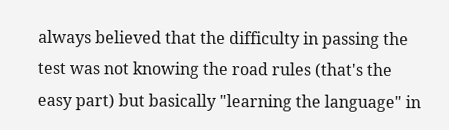always believed that the difficulty in passing the test was not knowing the road rules (that's the easy part) but basically "learning the language" in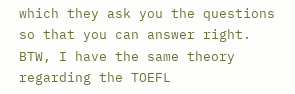which they ask you the questions so that you can answer right.
BTW, I have the same theory regarding the TOEFL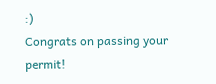:)
Congrats on passing your permit!